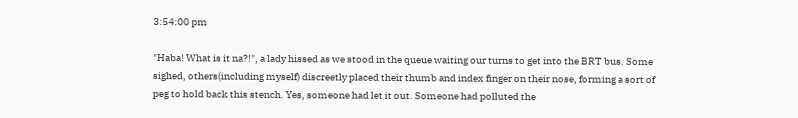3:54:00 pm

"Haba! What is it na?!", a lady hissed as we stood in the queue waiting our turns to get into the BRT bus. Some sighed, others(including myself) discreetly placed their thumb and index finger on their nose, forming a sort of peg to hold back this stench. Yes, someone had let it out. Someone had polluted the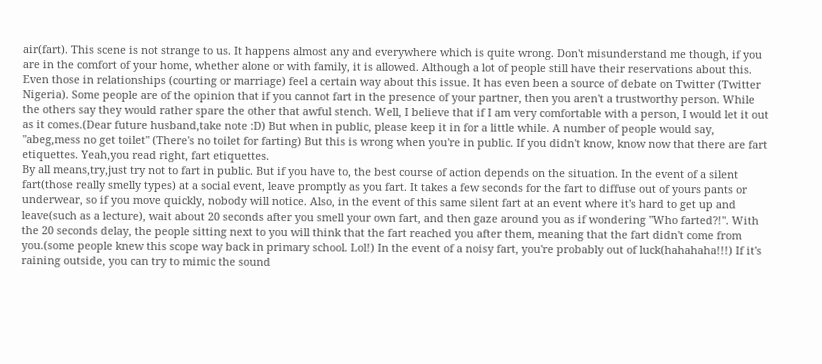air(fart). This scene is not strange to us. It happens almost any and everywhere which is quite wrong. Don't misunderstand me though, if you are in the comfort of your home, whether alone or with family, it is allowed. Although a lot of people still have their reservations about this. Even those in relationships (courting or marriage) feel a certain way about this issue. It has even been a source of debate on Twitter (Twitter Nigeria). Some people are of the opinion that if you cannot fart in the presence of your partner, then you aren't a trustworthy person. While the others say they would rather spare the other that awful stench. Well, I believe that if I am very comfortable with a person, I would let it out as it comes.(Dear future husband,take note :D) But when in public, please keep it in for a little while. A number of people would say, "abeg,mess no get toilet" (There's no toilet for farting) But this is wrong when you're in public. If you didn't know, know now that there are fart etiquettes. Yeah,you read right, fart etiquettes.
By all means,try,just try not to fart in public. But if you have to, the best course of action depends on the situation. In the event of a silent fart(those really smelly types) at a social event, leave promptly as you fart. It takes a few seconds for the fart to diffuse out of yours pants or underwear, so if you move quickly, nobody will notice. Also, in the event of this same silent fart at an event where it's hard to get up and leave(such as a lecture), wait about 20 seconds after you smell your own fart, and then gaze around you as if wondering "Who farted?!". With the 20 seconds delay, the people sitting next to you will think that the fart reached you after them, meaning that the fart didn't come from you.(some people knew this scope way back in primary school. Lol!) In the event of a noisy fart, you're probably out of luck(hahahaha!!!) If it's raining outside, you can try to mimic the sound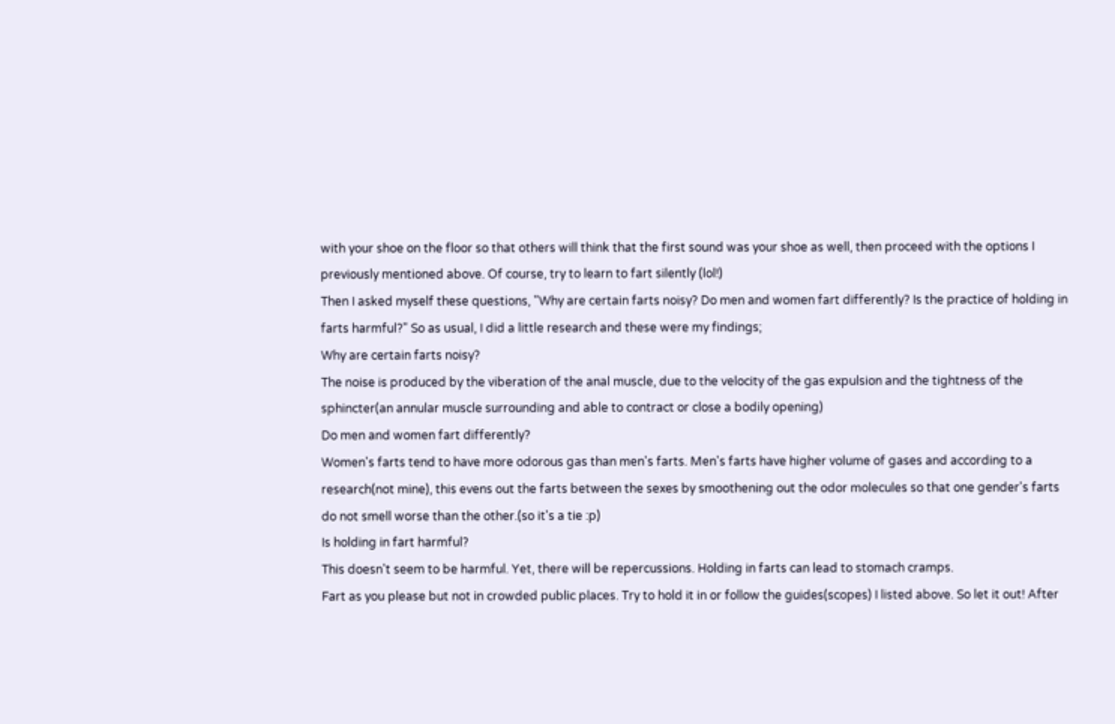with your shoe on the floor so that others will think that the first sound was your shoe as well, then proceed with the options I previously mentioned above. Of course, try to learn to fart silently (lol!)
Then I asked myself these questions, "Why are certain farts noisy? Do men and women fart differently? Is the practice of holding in farts harmful?" So as usual, I did a little research and these were my findings;
Why are certain farts noisy?
The noise is produced by the viberation of the anal muscle, due to the velocity of the gas expulsion and the tightness of the sphincter(an annular muscle surrounding and able to contract or close a bodily opening)
Do men and women fart differently?
Women's farts tend to have more odorous gas than men's farts. Men's farts have higher volume of gases and according to a research(not mine), this evens out the farts between the sexes by smoothening out the odor molecules so that one gender's farts do not smell worse than the other.(so it's a tie :p)
Is holding in fart harmful?
This doesn't seem to be harmful. Yet, there will be repercussions. Holding in farts can lead to stomach cramps.
Fart as you please but not in crowded public places. Try to hold it in or follow the guides(scopes) I listed above. So let it out! After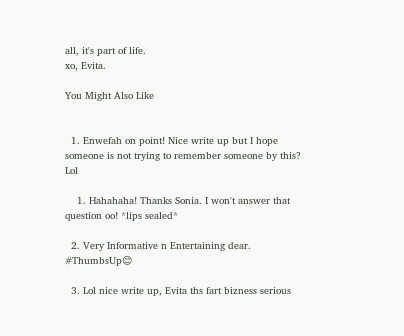all, it's part of life.
xo, Evita.

You Might Also Like


  1. Enwefah on point! Nice write up but I hope someone is not trying to remember someone by this? Lol

    1. Hahahaha! Thanks Sonia. I won't answer that question oo! *lips sealed*

  2. Very Informative n Entertaining dear. #ThumbsUp😊

  3. Lol nice write up, Evita ths fart bizness serious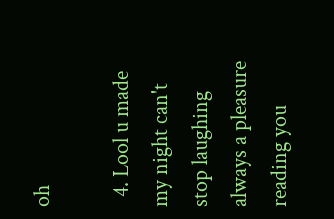oh

  4. Lool u made my night can't stop laughing always a pleasure reading you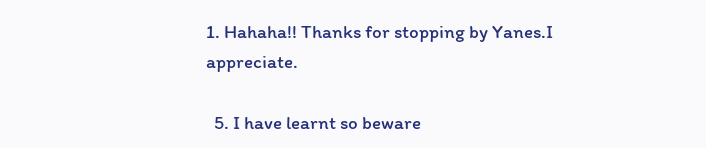1. Hahaha!! Thanks for stopping by Yanes.I appreciate.

  5. I have learnt so beware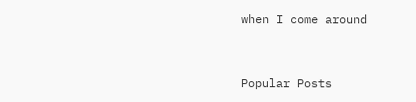when I come around


Popular Posts